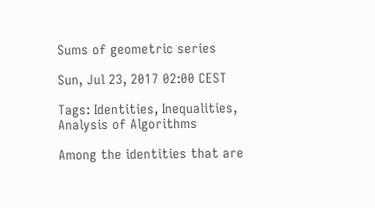Sums of geometric series

Sun, Jul 23, 2017 02:00 CEST

Tags: Identities, Inequalities, Analysis of Algorithms

Among the identities that are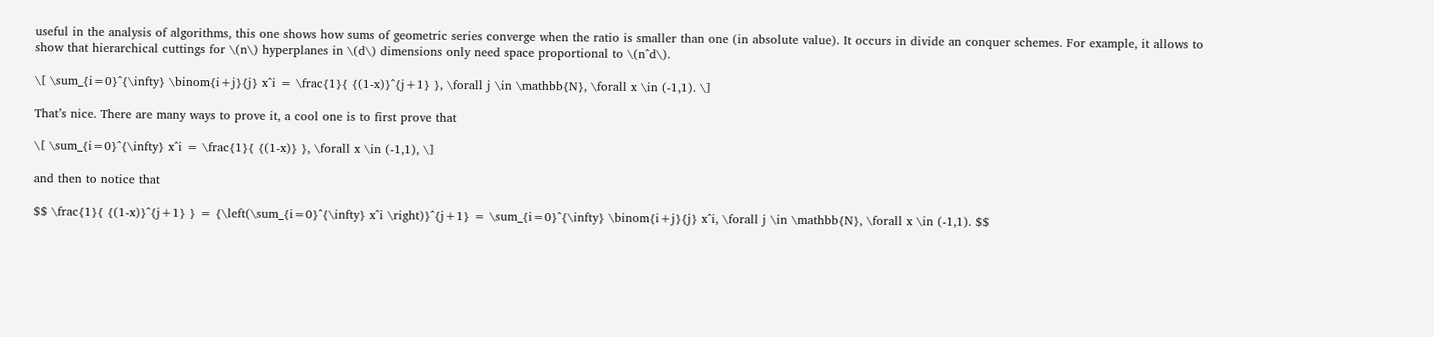useful in the analysis of algorithms, this one shows how sums of geometric series converge when the ratio is smaller than one (in absolute value). It occurs in divide an conquer schemes. For example, it allows to show that hierarchical cuttings for \(n\) hyperplanes in \(d\) dimensions only need space proportional to \(n^d\).

\[ \sum_{i=0}^{\infty} \binom{i+j}{j} x^i = \frac{1}{ {(1-x)}^{j+1} }, \forall j \in \mathbb{N}, \forall x \in (-1,1). \]

That’s nice. There are many ways to prove it, a cool one is to first prove that

\[ \sum_{i=0}^{\infty} x^i = \frac{1}{ {(1-x)} }, \forall x \in (-1,1), \]

and then to notice that

$$ \frac{1}{ {(1-x)}^{j+1} } = {\left(\sum_{i=0}^{\infty} x^i \right)}^{j+1} = \sum_{i=0}^{\infty} \binom{i+j}{j} x^i, \forall j \in \mathbb{N}, \forall x \in (-1,1). $$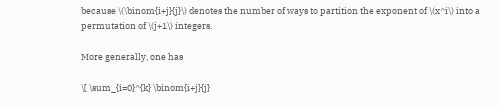because \(\binom{i+j}{j}\) denotes the number of ways to partition the exponent of \(x^i\) into a permutation of \(j+1\) integers.

More generally, one has

\[ \sum_{i=0}^{k} \binom{i+j}{j}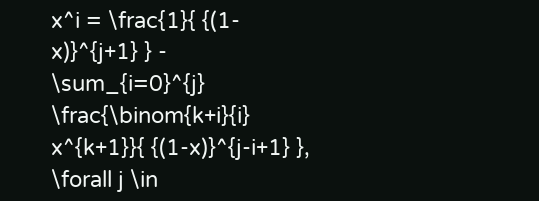x^i = \frac{1}{ {(1-x)}^{j+1} } - \sum_{i=0}^{j} \frac{\binom{k+i}{i} x^{k+1}}{ {(1-x)}^{j-i+1} }, \forall j \in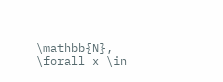\mathbb{N}, \forall x \in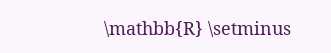\mathbb{R} \setminus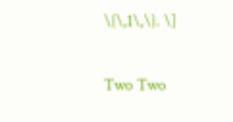\{\,1\,\}. \]

Two Two